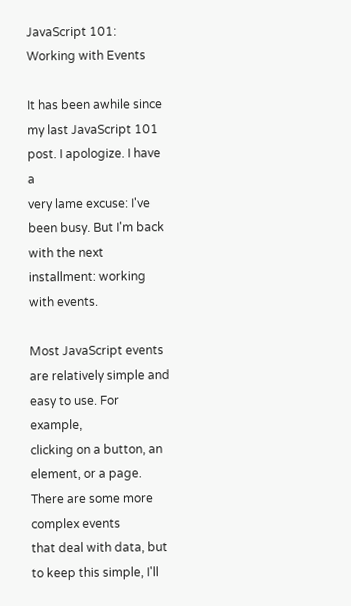JavaScript 101: Working with Events

It has been awhile since my last JavaScript 101 post. I apologize. I have a
very lame excuse: I've been busy. But I'm back with the next installment: working
with events.

Most JavaScript events are relatively simple and easy to use. For example,
clicking on a button, an element, or a page. There are some more complex events
that deal with data, but to keep this simple, I'll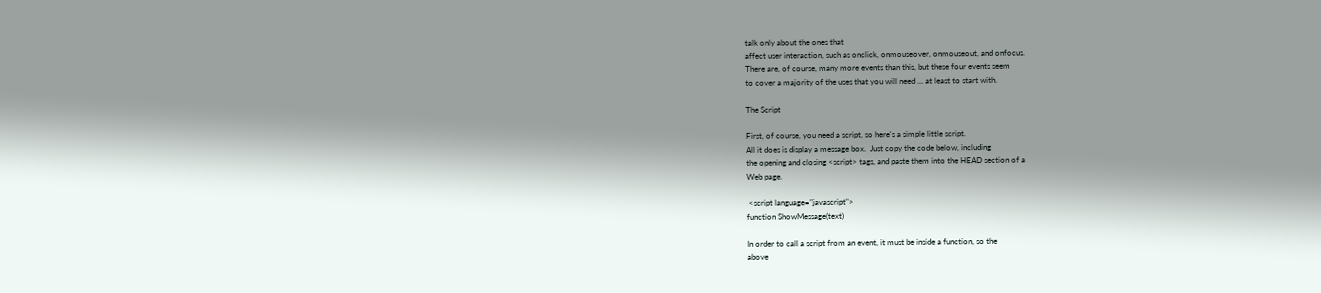talk only about the ones that
affect user interaction, such as onclick, onmouseover, onmouseout, and onfocus.
There are, of course, many more events than this, but these four events seem
to cover a majority of the uses that you will need ... at least to start with.

The Script

First, of course, you need a script, so here's a simple little script.
All it does is display a message box.  Just copy the code below, including
the opening and closing <script> tags, and paste them into the HEAD section of a
Web page.

 <script language="javascript">
function ShowMessage(text)

In order to call a script from an event, it must be inside a function, so the
above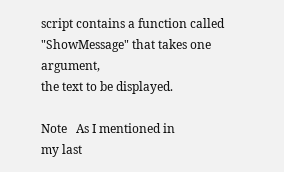script contains a function called "ShowMessage" that takes one argument,
the text to be displayed.

Note   As I mentioned in
my last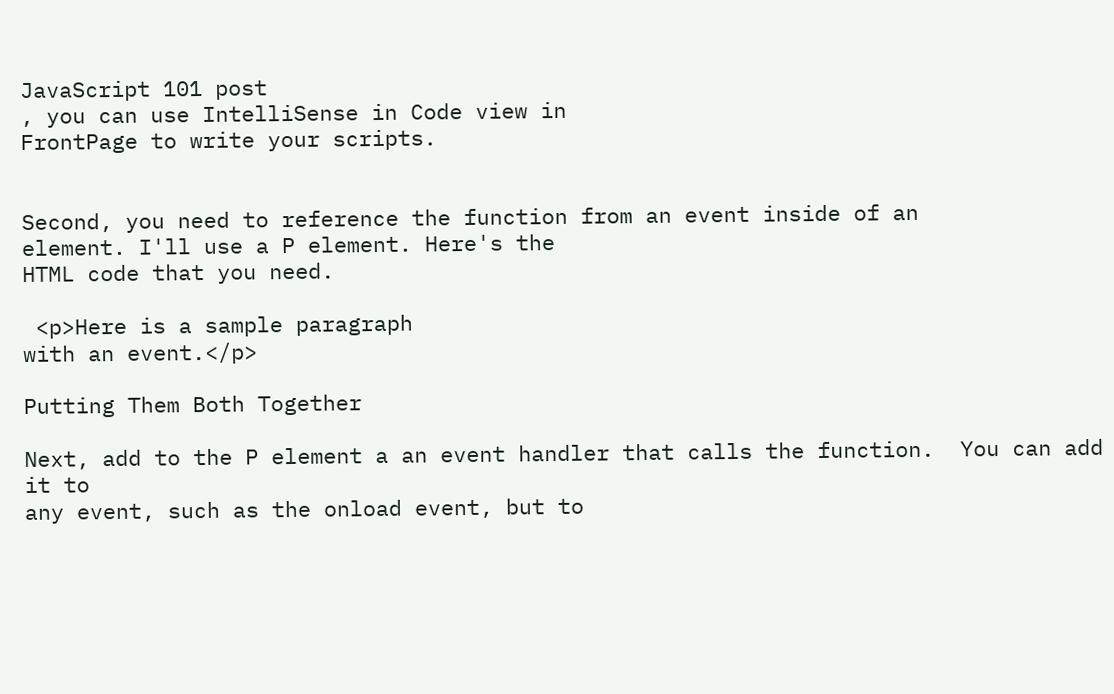JavaScript 101 post
, you can use IntelliSense in Code view in
FrontPage to write your scripts.


Second, you need to reference the function from an event inside of an
element. I'll use a P element. Here's the
HTML code that you need.

 <p>Here is a sample paragraph
with an event.</p>

Putting Them Both Together

Next, add to the P element a an event handler that calls the function.  You can add it to
any event, such as the onload event, but to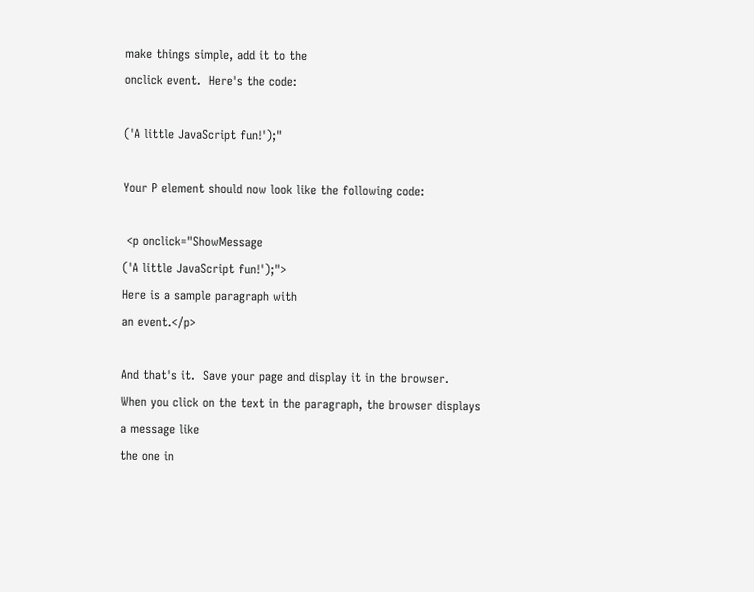make things simple, add it to the
onclick event.  Here's the code:

('A little JavaScript fun!');"

Your P element should now look like the following code:

 <p onclick="ShowMessage
('A little JavaScript fun!');">
Here is a sample paragraph with
an event.</p>

And that's it.  Save your page and display it in the browser.
When you click on the text in the paragraph, the browser displays a message like
the one in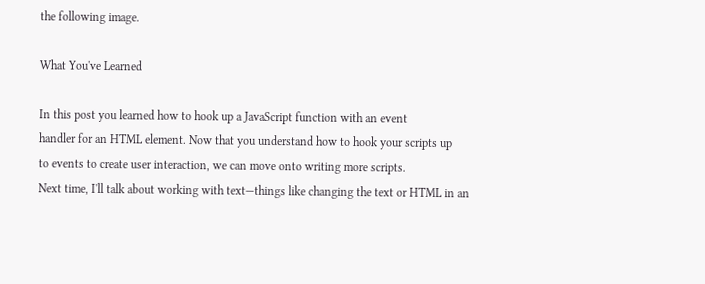the following image.

What You've Learned

In this post you learned how to hook up a JavaScript function with an event
handler for an HTML element. Now that you understand how to hook your scripts up
to events to create user interaction, we can move onto writing more scripts.
Next time, I'll talk about working with text—things like changing the text or HTML in an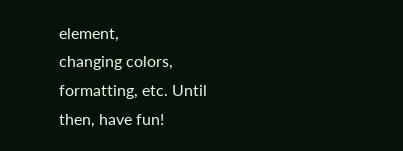element,
changing colors, formatting, etc. Until then, have fun!